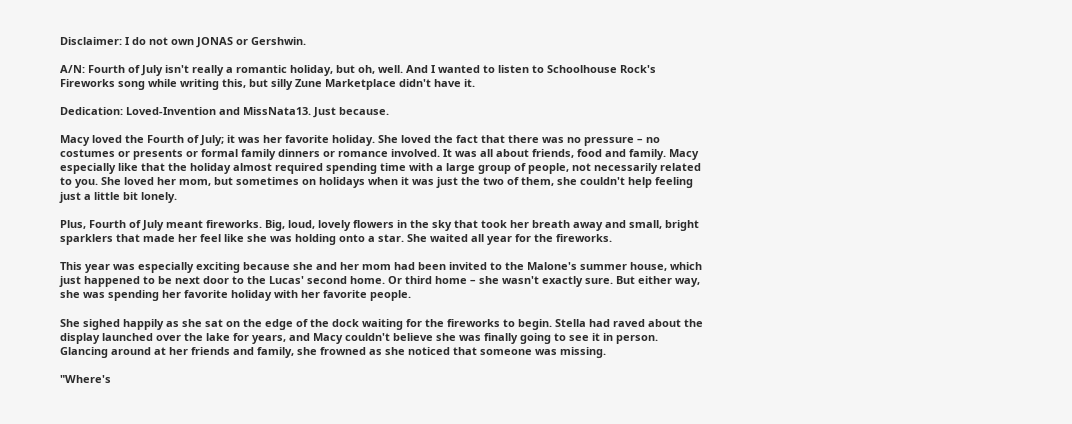Disclaimer: I do not own JONAS or Gershwin.

A/N: Fourth of July isn't really a romantic holiday, but oh, well. And I wanted to listen to Schoolhouse Rock's Fireworks song while writing this, but silly Zune Marketplace didn't have it.

Dedication: Loved-Invention and MissNata13. Just because.

Macy loved the Fourth of July; it was her favorite holiday. She loved the fact that there was no pressure – no costumes or presents or formal family dinners or romance involved. It was all about friends, food and family. Macy especially like that the holiday almost required spending time with a large group of people, not necessarily related to you. She loved her mom, but sometimes on holidays when it was just the two of them, she couldn't help feeling just a little bit lonely.

Plus, Fourth of July meant fireworks. Big, loud, lovely flowers in the sky that took her breath away and small, bright sparklers that made her feel like she was holding onto a star. She waited all year for the fireworks.

This year was especially exciting because she and her mom had been invited to the Malone's summer house, which just happened to be next door to the Lucas' second home. Or third home – she wasn't exactly sure. But either way, she was spending her favorite holiday with her favorite people.

She sighed happily as she sat on the edge of the dock waiting for the fireworks to begin. Stella had raved about the display launched over the lake for years, and Macy couldn't believe she was finally going to see it in person. Glancing around at her friends and family, she frowned as she noticed that someone was missing.

"Where's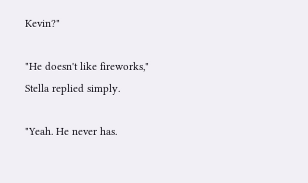Kevin?"

"He doesn't like fireworks," Stella replied simply.

"Yeah. He never has.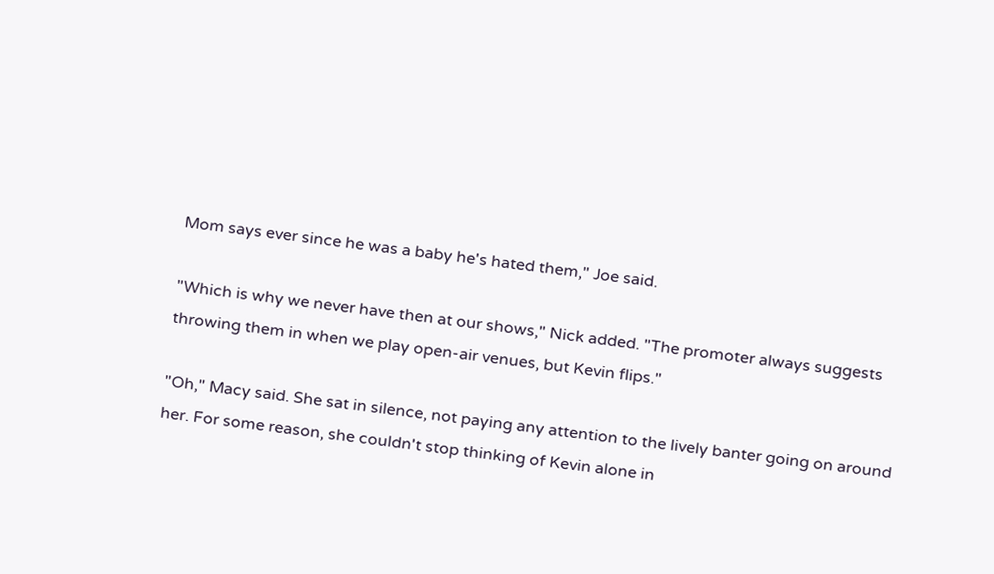Mom says ever since he was a baby he's hated them," Joe said.

"Which is why we never have then at our shows," Nick added. "The promoter always suggests throwing them in when we play open-air venues, but Kevin flips."

"Oh," Macy said. She sat in silence, not paying any attention to the lively banter going on around her. For some reason, she couldn't stop thinking of Kevin alone in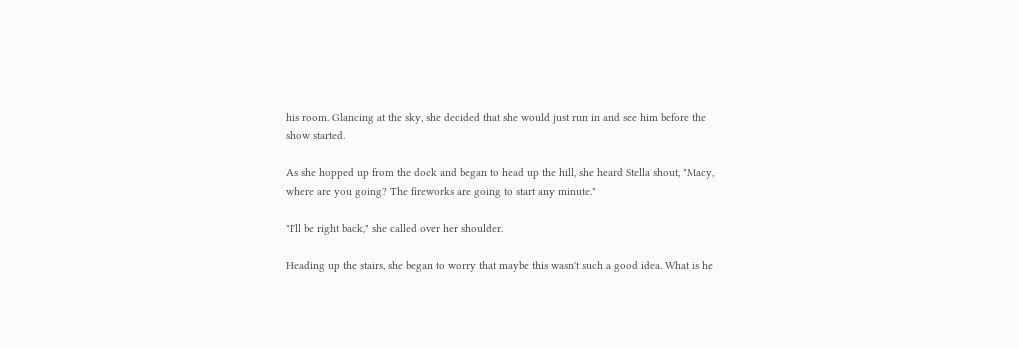his room. Glancing at the sky, she decided that she would just run in and see him before the show started.

As she hopped up from the dock and began to head up the hill, she heard Stella shout, "Macy, where are you going? The fireworks are going to start any minute."

"I'll be right back," she called over her shoulder.

Heading up the stairs, she began to worry that maybe this wasn't such a good idea. What is he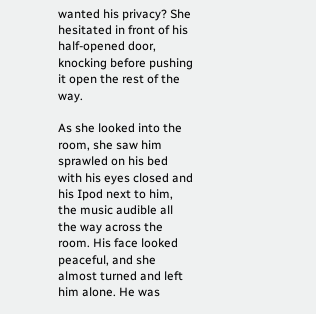wanted his privacy? She hesitated in front of his half-opened door, knocking before pushing it open the rest of the way.

As she looked into the room, she saw him sprawled on his bed with his eyes closed and his Ipod next to him, the music audible all the way across the room. His face looked peaceful, and she almost turned and left him alone. He was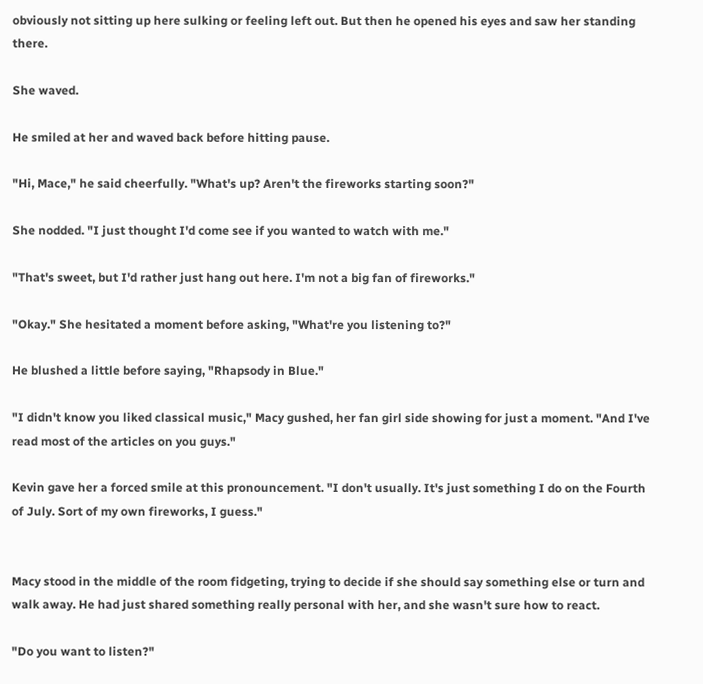obviously not sitting up here sulking or feeling left out. But then he opened his eyes and saw her standing there.

She waved.

He smiled at her and waved back before hitting pause.

"Hi, Mace," he said cheerfully. "What's up? Aren't the fireworks starting soon?"

She nodded. "I just thought I'd come see if you wanted to watch with me."

"That's sweet, but I'd rather just hang out here. I'm not a big fan of fireworks."

"Okay." She hesitated a moment before asking, "What're you listening to?"

He blushed a little before saying, "Rhapsody in Blue."

"I didn't know you liked classical music," Macy gushed, her fan girl side showing for just a moment. "And I've read most of the articles on you guys."

Kevin gave her a forced smile at this pronouncement. "I don't usually. It's just something I do on the Fourth of July. Sort of my own fireworks, I guess."


Macy stood in the middle of the room fidgeting, trying to decide if she should say something else or turn and walk away. He had just shared something really personal with her, and she wasn't sure how to react.

"Do you want to listen?"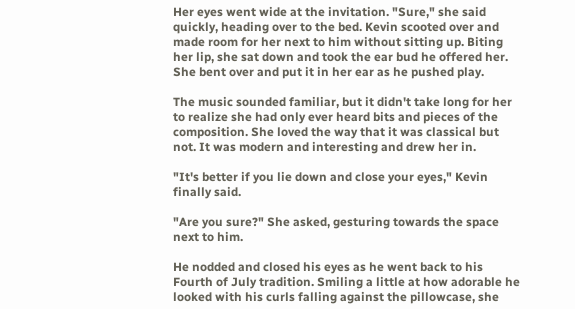Her eyes went wide at the invitation. "Sure," she said quickly, heading over to the bed. Kevin scooted over and made room for her next to him without sitting up. Biting her lip, she sat down and took the ear bud he offered her. She bent over and put it in her ear as he pushed play.

The music sounded familiar, but it didn't take long for her to realize she had only ever heard bits and pieces of the composition. She loved the way that it was classical but not. It was modern and interesting and drew her in.

"It's better if you lie down and close your eyes," Kevin finally said.

"Are you sure?" She asked, gesturing towards the space next to him.

He nodded and closed his eyes as he went back to his Fourth of July tradition. Smiling a little at how adorable he looked with his curls falling against the pillowcase, she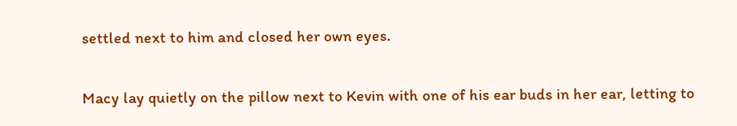settled next to him and closed her own eyes.

Macy lay quietly on the pillow next to Kevin with one of his ear buds in her ear, letting to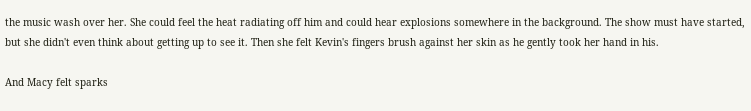the music wash over her. She could feel the heat radiating off him and could hear explosions somewhere in the background. The show must have started, but she didn't even think about getting up to see it. Then she felt Kevin's fingers brush against her skin as he gently took her hand in his.

And Macy felt sparks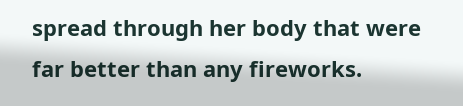spread through her body that were far better than any fireworks.